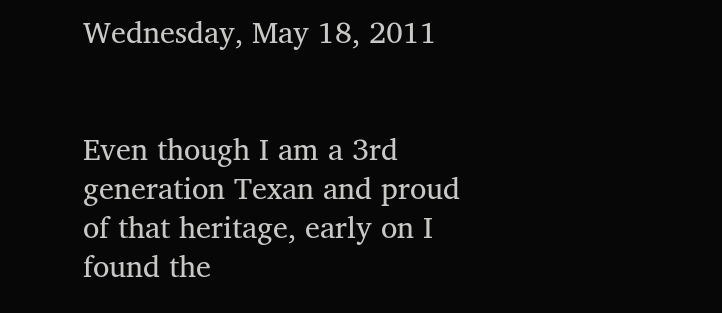Wednesday, May 18, 2011


Even though I am a 3rd generation Texan and proud of that heritage, early on I found the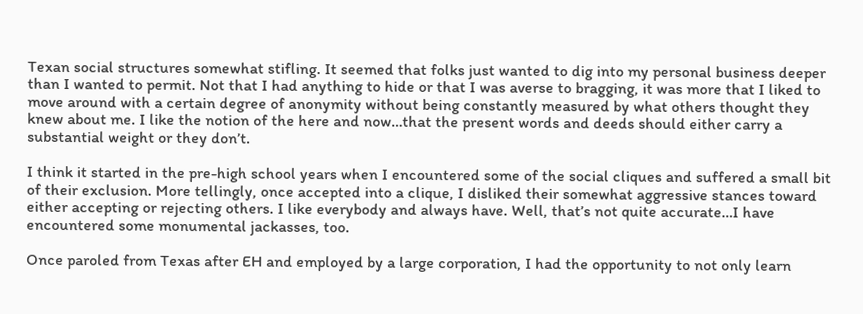Texan social structures somewhat stifling. It seemed that folks just wanted to dig into my personal business deeper than I wanted to permit. Not that I had anything to hide or that I was averse to bragging, it was more that I liked to move around with a certain degree of anonymity without being constantly measured by what others thought they knew about me. I like the notion of the here and now…that the present words and deeds should either carry a substantial weight or they don’t.

I think it started in the pre-high school years when I encountered some of the social cliques and suffered a small bit of their exclusion. More tellingly, once accepted into a clique, I disliked their somewhat aggressive stances toward either accepting or rejecting others. I like everybody and always have. Well, that’s not quite accurate…I have encountered some monumental jackasses, too.

Once paroled from Texas after EH and employed by a large corporation, I had the opportunity to not only learn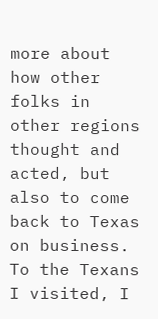more about how other folks in other regions thought and acted, but also to come back to Texas on business. To the Texans I visited, I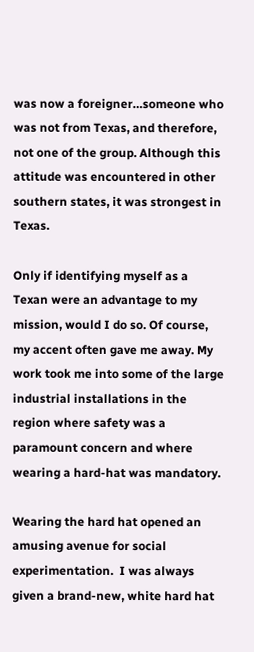was now a foreigner…someone who was not from Texas, and therefore, not one of the group. Although this attitude was encountered in other southern states, it was strongest in Texas.

Only if identifying myself as a Texan were an advantage to my mission, would I do so. Of course, my accent often gave me away. My work took me into some of the large industrial installations in the region where safety was a paramount concern and where wearing a hard-hat was mandatory.

Wearing the hard hat opened an amusing avenue for social experimentation.  I was always given a brand-new, white hard hat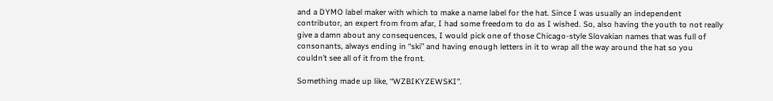and a DYMO label maker with which to make a name label for the hat. Since I was usually an independent contributor, an expert from from afar, I had some freedom to do as I wished. So, also having the youth to not really give a damn about any consequences, I would pick one of those Chicago-style Slovakian names that was full of consonants, always ending in “ski” and having enough letters in it to wrap all the way around the hat so you couldn’t see all of it from the front.

Something made up like, “WZBIKYZEWSKI".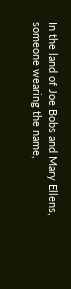In the land of Joe Bobs and Mary Ellens, someone wearing the name,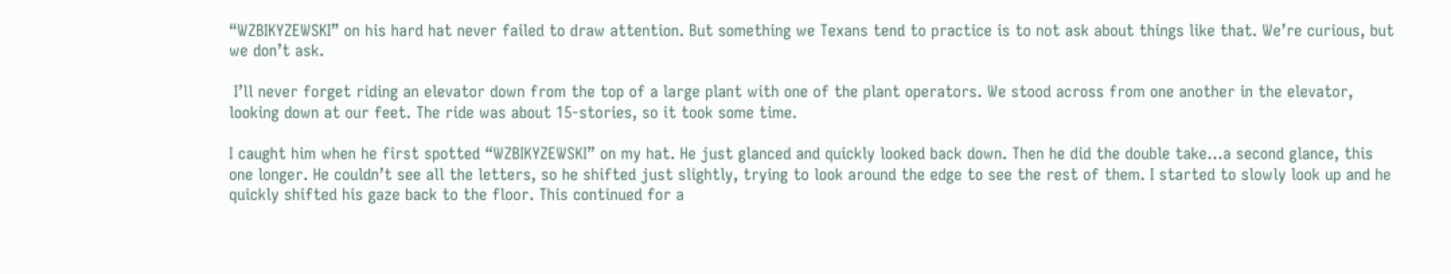“WZBIKYZEWSKI” on his hard hat never failed to draw attention. But something we Texans tend to practice is to not ask about things like that. We’re curious, but we don’t ask.

 I’ll never forget riding an elevator down from the top of a large plant with one of the plant operators. We stood across from one another in the elevator, looking down at our feet. The ride was about 15-stories, so it took some time.

I caught him when he first spotted “WZBIKYZEWSKI” on my hat. He just glanced and quickly looked back down. Then he did the double take…a second glance, this one longer. He couldn’t see all the letters, so he shifted just slightly, trying to look around the edge to see the rest of them. I started to slowly look up and he quickly shifted his gaze back to the floor. This continued for a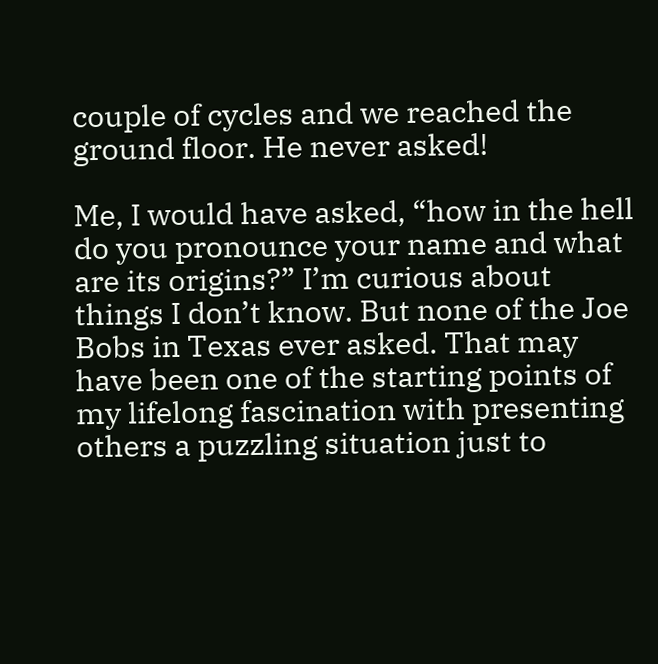couple of cycles and we reached the ground floor. He never asked!

Me, I would have asked, “how in the hell do you pronounce your name and what are its origins?” I’m curious about things I don’t know. But none of the Joe Bobs in Texas ever asked. That may have been one of the starting points of my lifelong fascination with presenting others a puzzling situation just to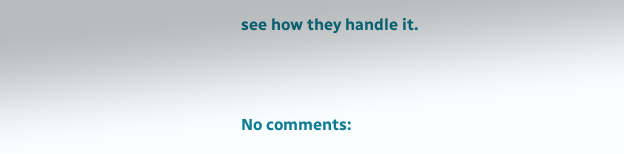see how they handle it.


No comments: